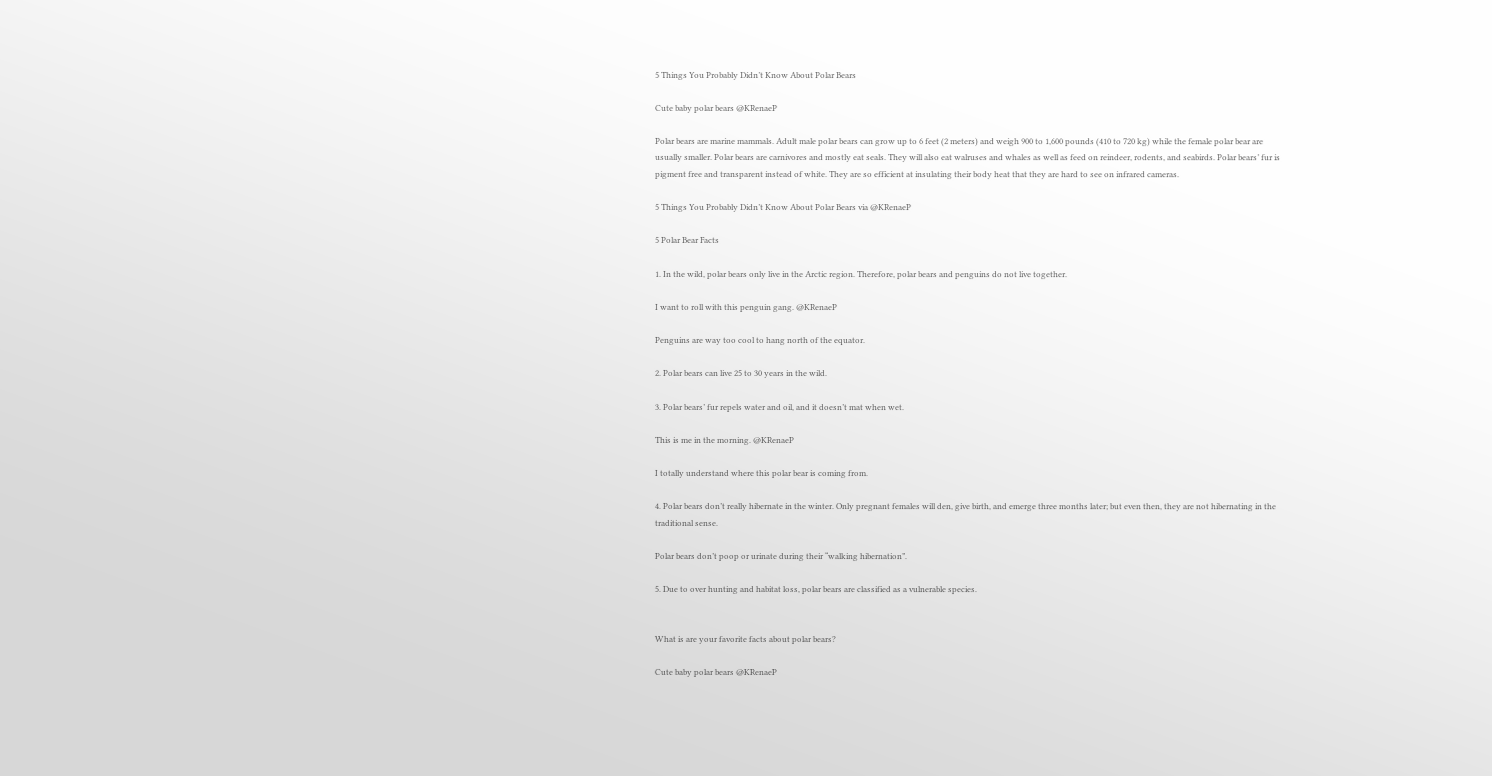5 Things You Probably Didn’t Know About Polar Bears

Cute baby polar bears @KRenaeP

Polar bears are marine mammals. Adult male polar bears can grow up to 6 feet (2 meters) and weigh 900 to 1,600 pounds (410 to 720 kg) while the female polar bear are usually smaller. Polar bears are carnivores and mostly eat seals. They will also eat walruses and whales as well as feed on reindeer, rodents, and seabirds. Polar bears’ fur is pigment free and transparent instead of white. They are so efficient at insulating their body heat that they are hard to see on infrared cameras.

5 Things You Probably Didn’t Know About Polar Bears via @KRenaeP

5 Polar Bear Facts

1. In the wild, polar bears only live in the Arctic region. Therefore, polar bears and penguins do not live together.

I want to roll with this penguin gang. @KRenaeP

Penguins are way too cool to hang north of the equator.

2. Polar bears can live 25 to 30 years in the wild.

3. Polar bears’ fur repels water and oil, and it doesn’t mat when wet.

This is me in the morning. @KRenaeP

I totally understand where this polar bear is coming from.

4. Polar bears don’t really hibernate in the winter. Only pregnant females will den, give birth, and emerge three months later; but even then, they are not hibernating in the traditional sense.

Polar bears don’t poop or urinate during their “walking hibernation”.

5. Due to over hunting and habitat loss, polar bears are classified as a vulnerable species.


What is are your favorite facts about polar bears?

Cute baby polar bears @KRenaeP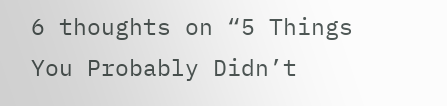6 thoughts on “5 Things You Probably Didn’t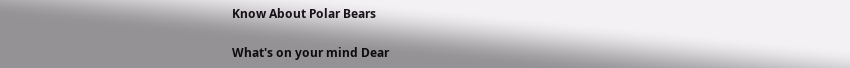Know About Polar Bears

What's on your mind Dear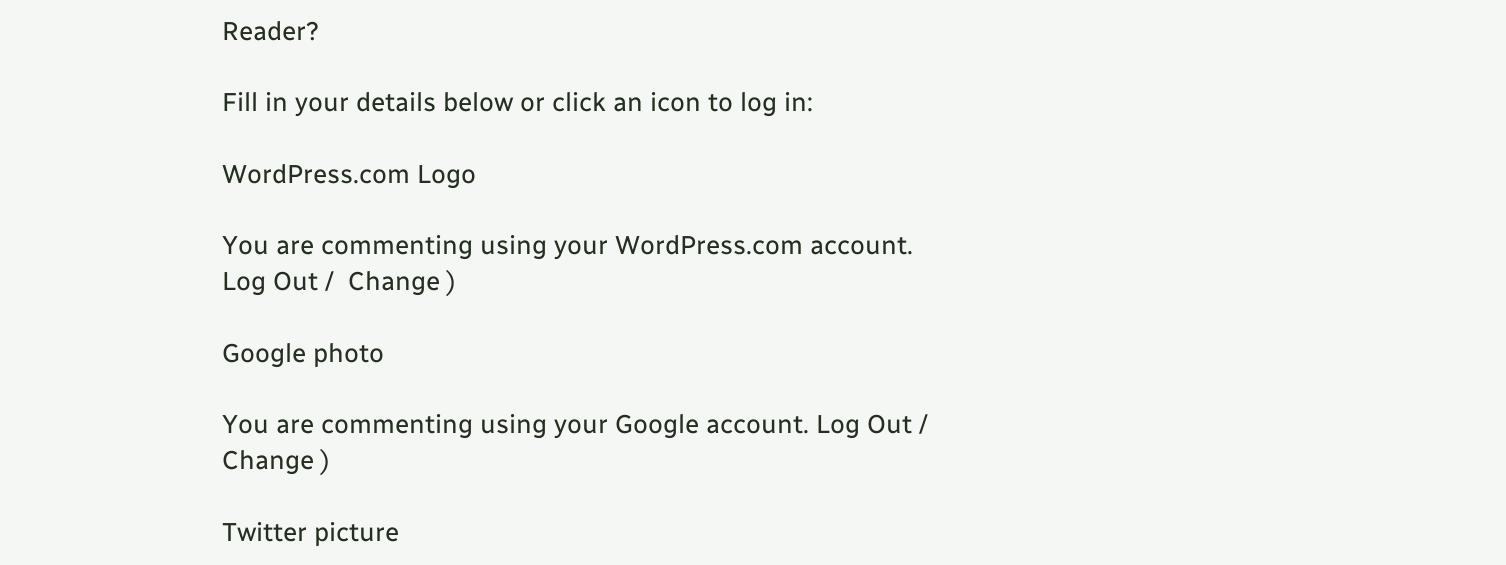Reader?

Fill in your details below or click an icon to log in:

WordPress.com Logo

You are commenting using your WordPress.com account. Log Out /  Change )

Google photo

You are commenting using your Google account. Log Out /  Change )

Twitter picture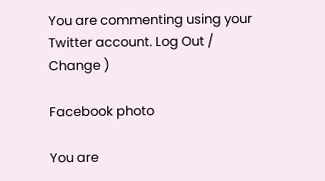You are commenting using your Twitter account. Log Out /  Change )

Facebook photo

You are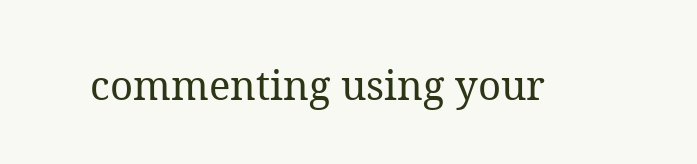commenting using your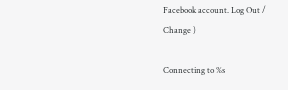Facebook account. Log Out /  Change )

Connecting to %s